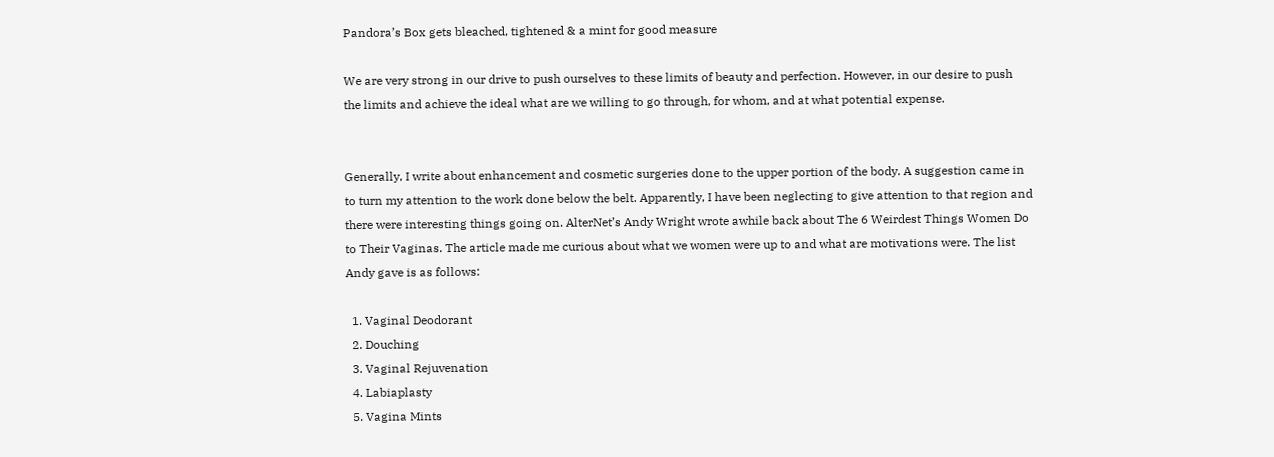Pandora’s Box gets bleached, tightened & a mint for good measure

We are very strong in our drive to push ourselves to these limits of beauty and perfection. However, in our desire to push the limits and achieve the ideal what are we willing to go through, for whom, and at what potential expense.


Generally, I write about enhancement and cosmetic surgeries done to the upper portion of the body. A suggestion came in to turn my attention to the work done below the belt. Apparently, I have been neglecting to give attention to that region and there were interesting things going on. AlterNet’s Andy Wright wrote awhile back about The 6 Weirdest Things Women Do to Their Vaginas. The article made me curious about what we women were up to and what are motivations were. The list Andy gave is as follows:

  1. Vaginal Deodorant
  2. Douching
  3. Vaginal Rejuvenation
  4. Labiaplasty
  5. Vagina Mints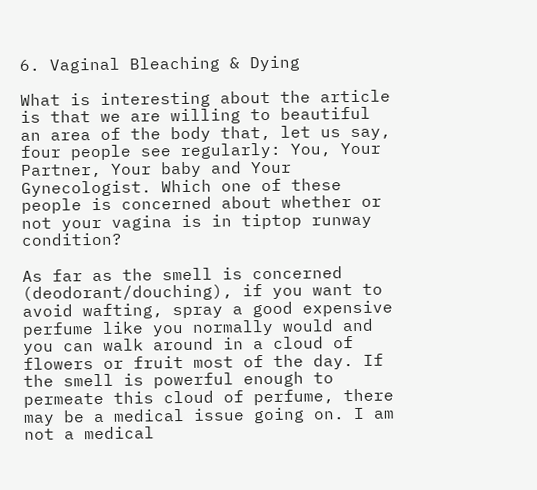6. Vaginal Bleaching & Dying

What is interesting about the article is that we are willing to beautiful an area of the body that, let us say, four people see regularly: You, Your Partner, Your baby and Your Gynecologist. Which one of these people is concerned about whether or not your vagina is in tiptop runway condition?

As far as the smell is concerned (deodorant/douching), if you want to avoid wafting, spray a good expensive perfume like you normally would and you can walk around in a cloud of flowers or fruit most of the day. If the smell is powerful enough to permeate this cloud of perfume, there may be a medical issue going on. I am not a medical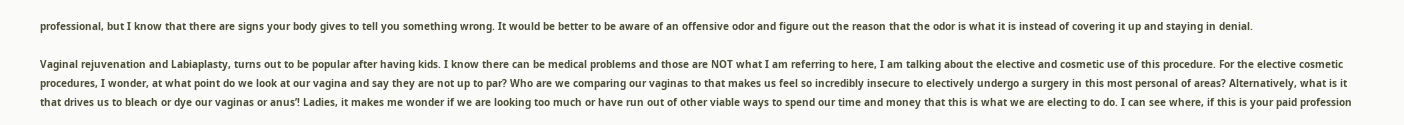professional, but I know that there are signs your body gives to tell you something wrong. It would be better to be aware of an offensive odor and figure out the reason that the odor is what it is instead of covering it up and staying in denial.

Vaginal rejuvenation and Labiaplasty, turns out to be popular after having kids. I know there can be medical problems and those are NOT what I am referring to here, I am talking about the elective and cosmetic use of this procedure. For the elective cosmetic procedures, I wonder, at what point do we look at our vagina and say they are not up to par? Who are we comparing our vaginas to that makes us feel so incredibly insecure to electively undergo a surgery in this most personal of areas? Alternatively, what is it that drives us to bleach or dye our vaginas or anus’! Ladies, it makes me wonder if we are looking too much or have run out of other viable ways to spend our time and money that this is what we are electing to do. I can see where, if this is your paid profession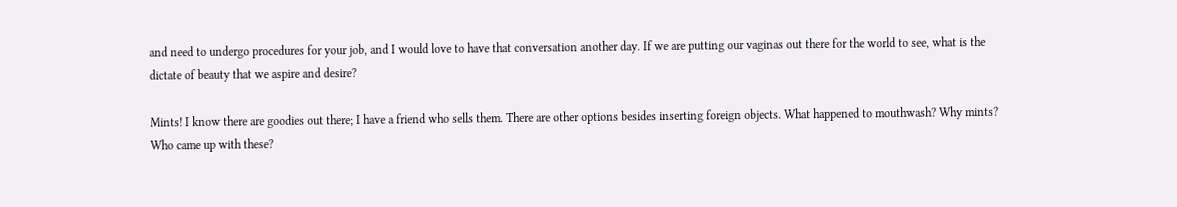and need to undergo procedures for your job, and I would love to have that conversation another day. If we are putting our vaginas out there for the world to see, what is the dictate of beauty that we aspire and desire?

Mints! I know there are goodies out there; I have a friend who sells them. There are other options besides inserting foreign objects. What happened to mouthwash? Why mints? Who came up with these?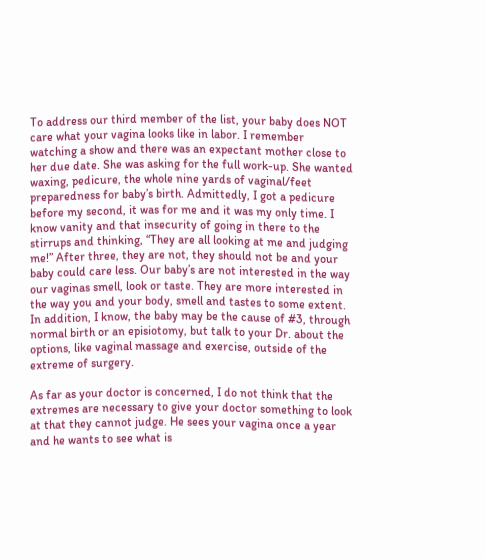To address our third member of the list, your baby does NOT care what your vagina looks like in labor. I remember watching a show and there was an expectant mother close to her due date. She was asking for the full work-up. She wanted waxing, pedicure, the whole nine yards of vaginal/feet preparedness for baby’s birth. Admittedly, I got a pedicure before my second, it was for me and it was my only time. I know vanity and that insecurity of going in there to the stirrups and thinking, “They are all looking at me and judging me!” After three, they are not, they should not be and your baby could care less. Our baby’s are not interested in the way our vaginas smell, look or taste. They are more interested in the way you and your body, smell and tastes to some extent. In addition, I know, the baby may be the cause of #3, through normal birth or an episiotomy, but talk to your Dr. about the options, like vaginal massage and exercise, outside of the extreme of surgery.

As far as your doctor is concerned, I do not think that the extremes are necessary to give your doctor something to look at that they cannot judge. He sees your vagina once a year and he wants to see what is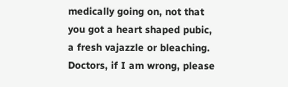medically going on, not that you got a heart shaped pubic, a fresh vajazzle or bleaching. Doctors, if I am wrong, please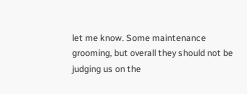let me know. Some maintenance grooming, but overall they should not be judging us on the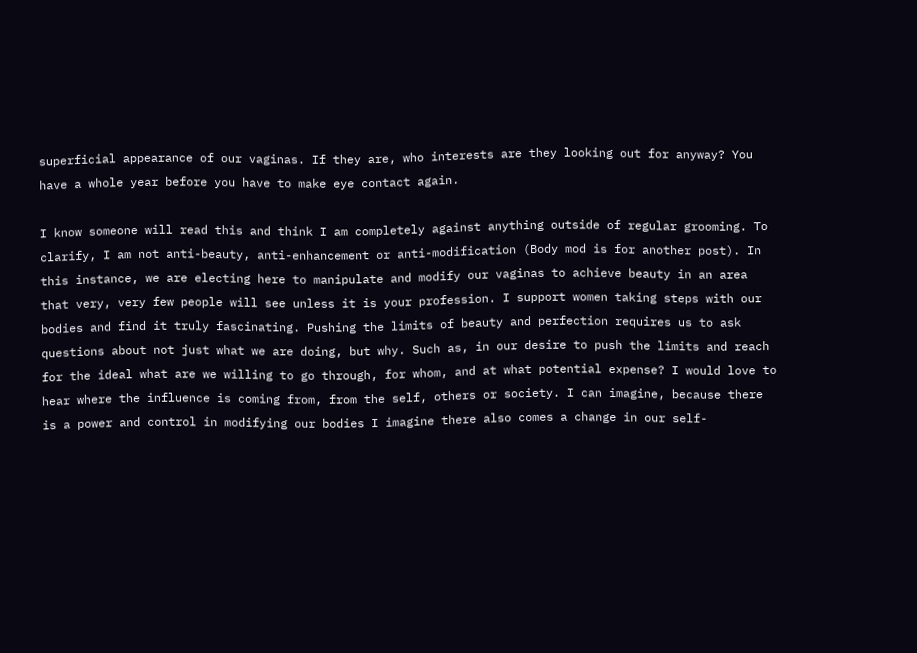superficial appearance of our vaginas. If they are, who interests are they looking out for anyway? You have a whole year before you have to make eye contact again.

I know someone will read this and think I am completely against anything outside of regular grooming. To clarify, I am not anti-beauty, anti-enhancement or anti-modification (Body mod is for another post). In this instance, we are electing here to manipulate and modify our vaginas to achieve beauty in an area that very, very few people will see unless it is your profession. I support women taking steps with our bodies and find it truly fascinating. Pushing the limits of beauty and perfection requires us to ask questions about not just what we are doing, but why. Such as, in our desire to push the limits and reach for the ideal what are we willing to go through, for whom, and at what potential expense? I would love to hear where the influence is coming from, from the self, others or society. I can imagine, because there is a power and control in modifying our bodies I imagine there also comes a change in our self-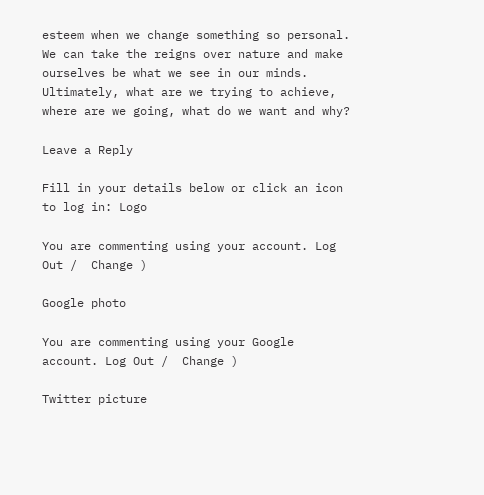esteem when we change something so personal. We can take the reigns over nature and make ourselves be what we see in our minds. Ultimately, what are we trying to achieve, where are we going, what do we want and why?

Leave a Reply

Fill in your details below or click an icon to log in: Logo

You are commenting using your account. Log Out /  Change )

Google photo

You are commenting using your Google account. Log Out /  Change )

Twitter picture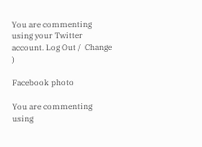You are commenting using your Twitter account. Log Out /  Change )

Facebook photo

You are commenting using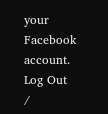your Facebook account. Log Out /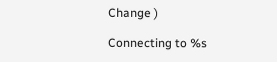Change )

Connecting to %s